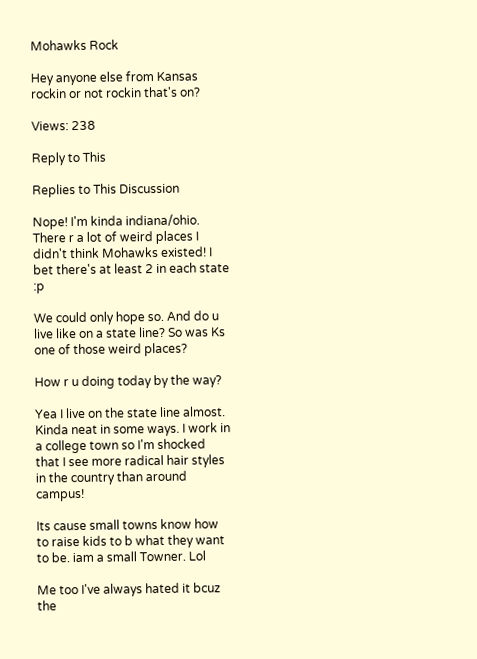Mohawks Rock

Hey anyone else from Kansas rockin or not rockin that's on?

Views: 238

Reply to This

Replies to This Discussion

Nope! I'm kinda indiana/ohio. There r a lot of weird places I didn't think Mohawks existed! I bet there's at least 2 in each state :p

We could only hope so. And do u live like on a state line? So was Ks one of those weird places?

How r u doing today by the way?

Yea I live on the state line almost. Kinda neat in some ways. I work in a college town so I'm shocked that I see more radical hair styles in the country than around campus!

Its cause small towns know how to raise kids to b what they want to be. iam a small Towner. Lol

Me too I've always hated it bcuz the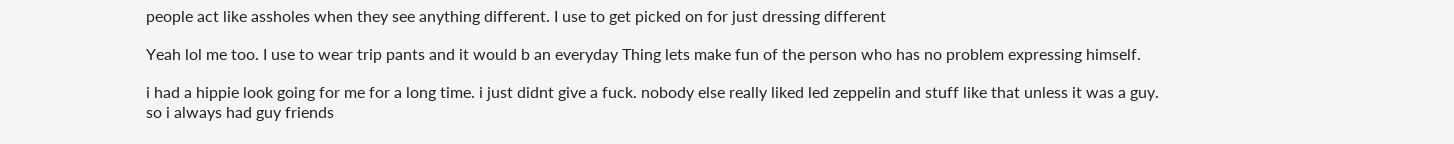people act like assholes when they see anything different. I use to get picked on for just dressing different

Yeah lol me too. I use to wear trip pants and it would b an everyday Thing lets make fun of the person who has no problem expressing himself.

i had a hippie look going for me for a long time. i just didnt give a fuck. nobody else really liked led zeppelin and stuff like that unless it was a guy. so i always had guy friends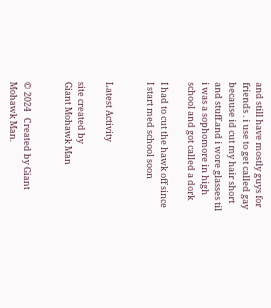and still have mostly guys for friends . i use to get called gay because id cut my hair short and stuff.and i wore glasses til i was a sophomore in high school and got called a dork

I had to cut the hawk off since I start med school soon


Latest Activity

site created by
Giant Mohawk Man


© 2024   Created by Giant Mohawk Man.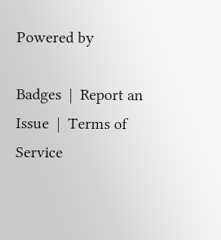Powered by

Badges  |  Report an Issue  |  Terms of Service